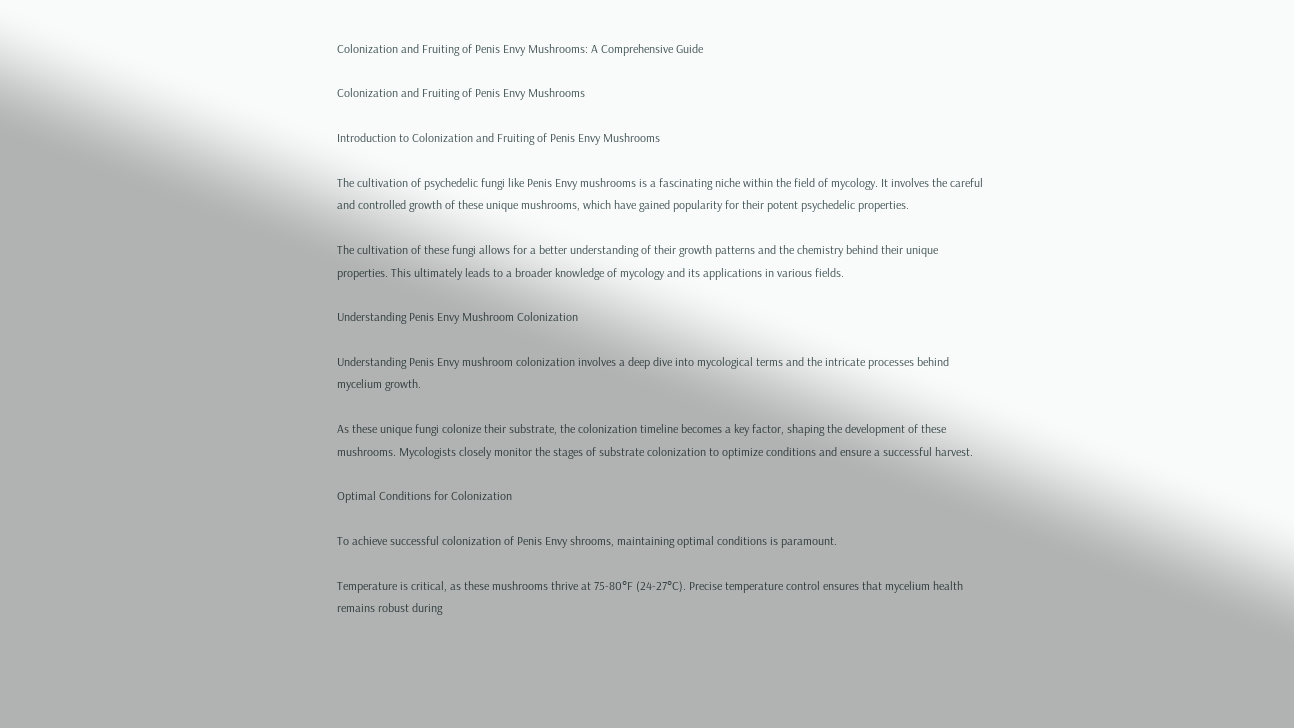Colonization and Fruiting of Penis Envy Mushrooms: A Comprehensive Guide

Colonization and Fruiting of Penis Envy Mushrooms

Introduction to Colonization and Fruiting of Penis Envy Mushrooms

The cultivation of psychedelic fungi like Penis Envy mushrooms is a fascinating niche within the field of mycology. It involves the careful and controlled growth of these unique mushrooms, which have gained popularity for their potent psychedelic properties.

The cultivation of these fungi allows for a better understanding of their growth patterns and the chemistry behind their unique properties. This ultimately leads to a broader knowledge of mycology and its applications in various fields.

Understanding Penis Envy Mushroom Colonization

Understanding Penis Envy mushroom colonization involves a deep dive into mycological terms and the intricate processes behind mycelium growth.

As these unique fungi colonize their substrate, the colonization timeline becomes a key factor, shaping the development of these mushrooms. Mycologists closely monitor the stages of substrate colonization to optimize conditions and ensure a successful harvest.

Optimal Conditions for Colonization

To achieve successful colonization of Penis Envy shrooms, maintaining optimal conditions is paramount.

Temperature is critical, as these mushrooms thrive at 75-80°F (24-27°C). Precise temperature control ensures that mycelium health remains robust during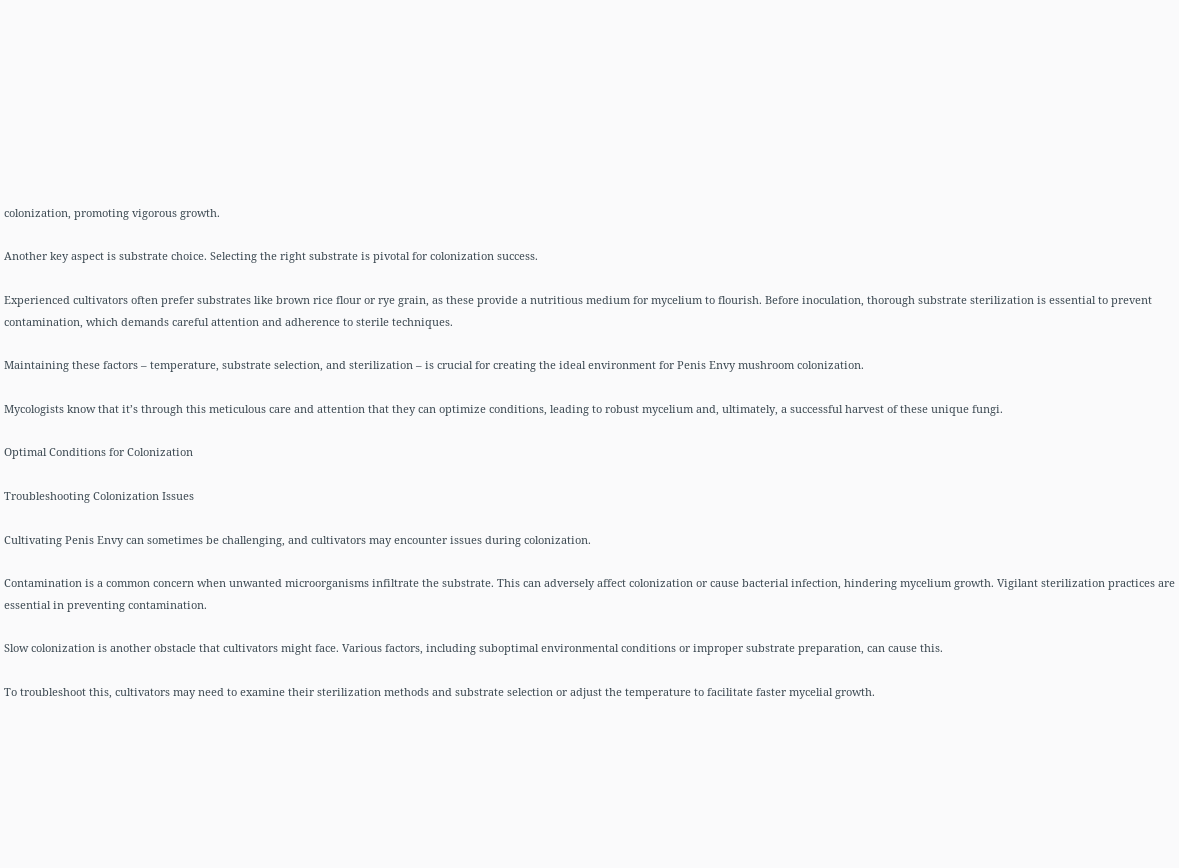colonization, promoting vigorous growth.

Another key aspect is substrate choice. Selecting the right substrate is pivotal for colonization success.

Experienced cultivators often prefer substrates like brown rice flour or rye grain, as these provide a nutritious medium for mycelium to flourish. Before inoculation, thorough substrate sterilization is essential to prevent contamination, which demands careful attention and adherence to sterile techniques.

Maintaining these factors – temperature, substrate selection, and sterilization – is crucial for creating the ideal environment for Penis Envy mushroom colonization.

Mycologists know that it’s through this meticulous care and attention that they can optimize conditions, leading to robust mycelium and, ultimately, a successful harvest of these unique fungi.

Optimal Conditions for Colonization

Troubleshooting Colonization Issues

Cultivating Penis Envy can sometimes be challenging, and cultivators may encounter issues during colonization.

Contamination is a common concern when unwanted microorganisms infiltrate the substrate. This can adversely affect colonization or cause bacterial infection, hindering mycelium growth. Vigilant sterilization practices are essential in preventing contamination.

Slow colonization is another obstacle that cultivators might face. Various factors, including suboptimal environmental conditions or improper substrate preparation, can cause this.

To troubleshoot this, cultivators may need to examine their sterilization methods and substrate selection or adjust the temperature to facilitate faster mycelial growth.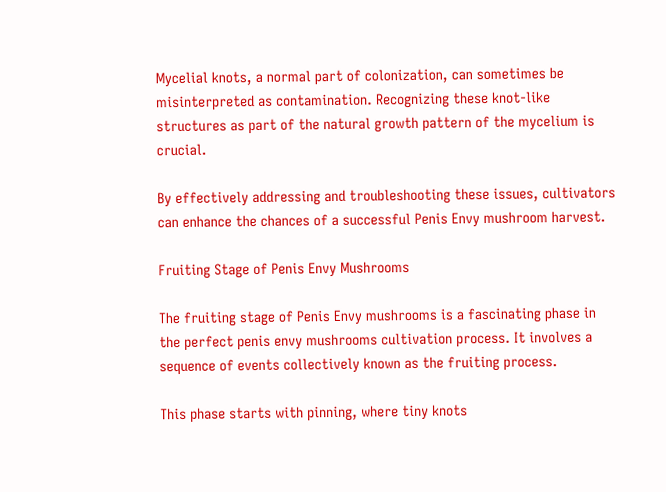Mycelial knots, a normal part of colonization, can sometimes be misinterpreted as contamination. Recognizing these knot-like structures as part of the natural growth pattern of the mycelium is crucial.

By effectively addressing and troubleshooting these issues, cultivators can enhance the chances of a successful Penis Envy mushroom harvest.

Fruiting Stage of Penis Envy Mushrooms

The fruiting stage of Penis Envy mushrooms is a fascinating phase in the perfect penis envy mushrooms cultivation process. It involves a sequence of events collectively known as the fruiting process.

This phase starts with pinning, where tiny knots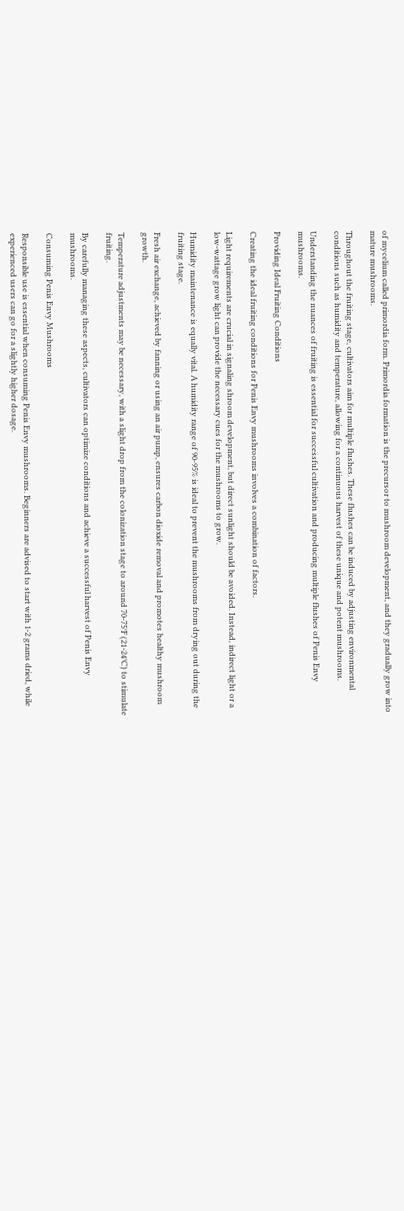of mycelium called primordia form. Primordia formation is the precursor to mushroom development, and they gradually grow into mature mushrooms.

Throughout the fruiting stage, cultivators aim for multiple flushes. These flushes can be induced by adjusting environmental conditions such as humidity and temperature, allowing for a continuous harvest of these unique and potent mushrooms.

Understanding the nuances of fruiting is essential for successful cultivation and producing multiple flushes of Penis Envy mushrooms.

Providing Ideal Fruiting Conditions

Creating the ideal fruiting conditions for Penis Envy mushrooms involves a combination of factors.

Light requirements are crucial in signaling shroom development, but direct sunlight should be avoided. Instead, indirect light or a low-wattage grow light can provide the necessary cues for the mushrooms to grow.

Humidity maintenance is equally vital. A humidity range of 90-95% is ideal to prevent the mushrooms from drying out during the fruiting stage.

Fresh air exchange, achieved by fanning or using an air pump, ensures carbon dioxide removal and promotes healthy mushroom growth.

Temperature adjustments may be necessary, with a slight drop from the colonization stage to around 70-75°F (21-24°C) to stimulate fruiting.

By carefully managing these aspects, cultivators can optimize conditions and achieve a successful harvest of Penis Envy mushrooms.

Consuming Penis Envy Mushrooms

Responsible use is essential when consuming Penis Envy mushrooms. Beginners are advised to start with 1-2 grams dried, while experienced users can go for a slightly higher dosage.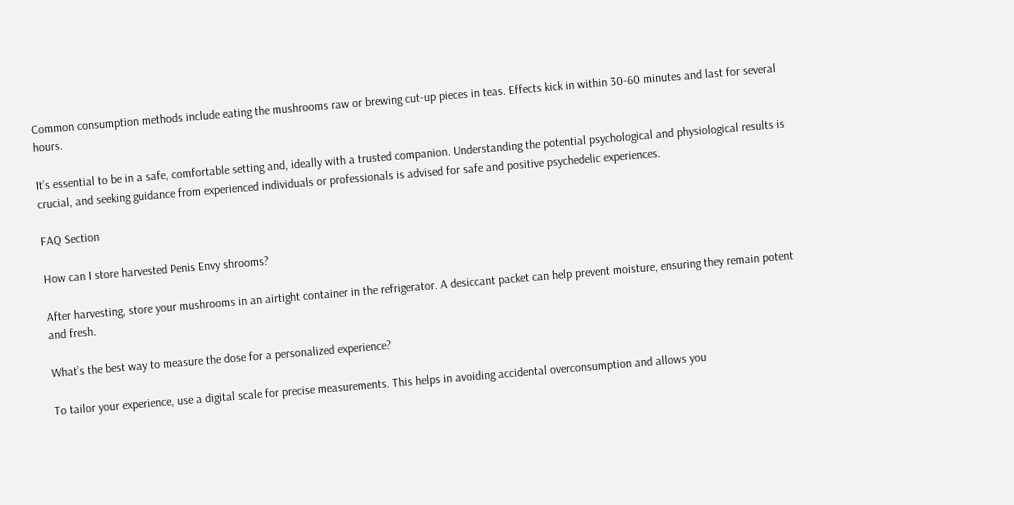Common consumption methods include eating the mushrooms raw or brewing cut-up pieces in teas. Effects kick in within 30-60 minutes and last for several hours.

It’s essential to be in a safe, comfortable setting and, ideally with a trusted companion. Understanding the potential psychological and physiological results is crucial, and seeking guidance from experienced individuals or professionals is advised for safe and positive psychedelic experiences.

FAQ Section

How can I store harvested Penis Envy shrooms?

After harvesting, store your mushrooms in an airtight container in the refrigerator. A desiccant packet can help prevent moisture, ensuring they remain potent and fresh.

What’s the best way to measure the dose for a personalized experience?

To tailor your experience, use a digital scale for precise measurements. This helps in avoiding accidental overconsumption and allows you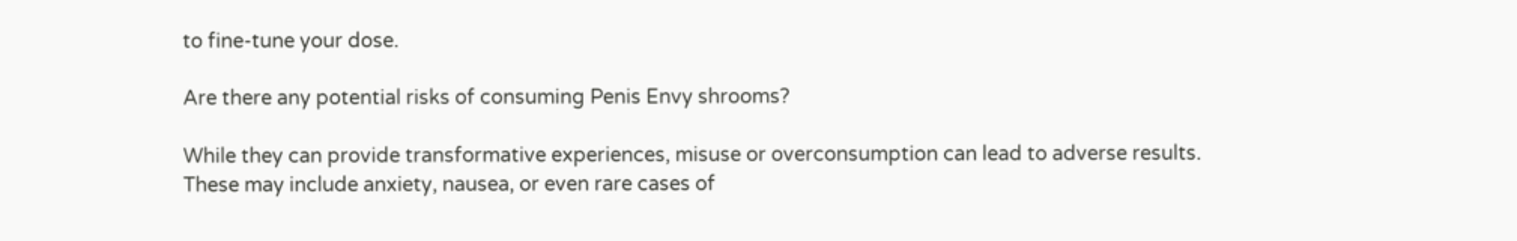to fine-tune your dose.

Are there any potential risks of consuming Penis Envy shrooms?

While they can provide transformative experiences, misuse or overconsumption can lead to adverse results. These may include anxiety, nausea, or even rare cases of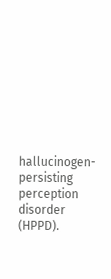hallucinogen-persisting perception disorder (HPPD).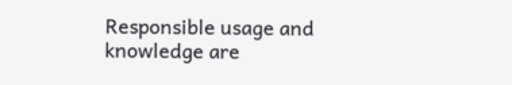Responsible usage and knowledge are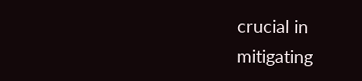crucial in mitigating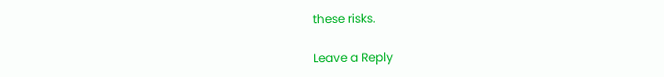these risks.

Leave a Reply